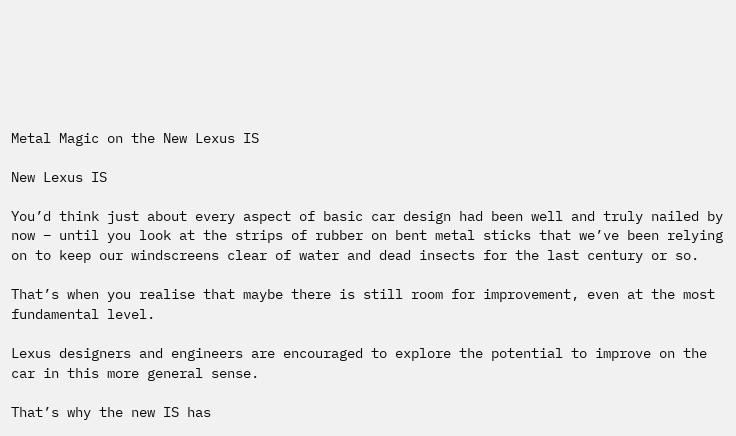Metal Magic on the New Lexus IS

New Lexus IS

You’d think just about every aspect of basic car design had been well and truly nailed by now – until you look at the strips of rubber on bent metal sticks that we’ve been relying on to keep our windscreens clear of water and dead insects for the last century or so.

That’s when you realise that maybe there is still room for improvement, even at the most fundamental level.

Lexus designers and engineers are encouraged to explore the potential to improve on the car in this more general sense.

That’s why the new IS has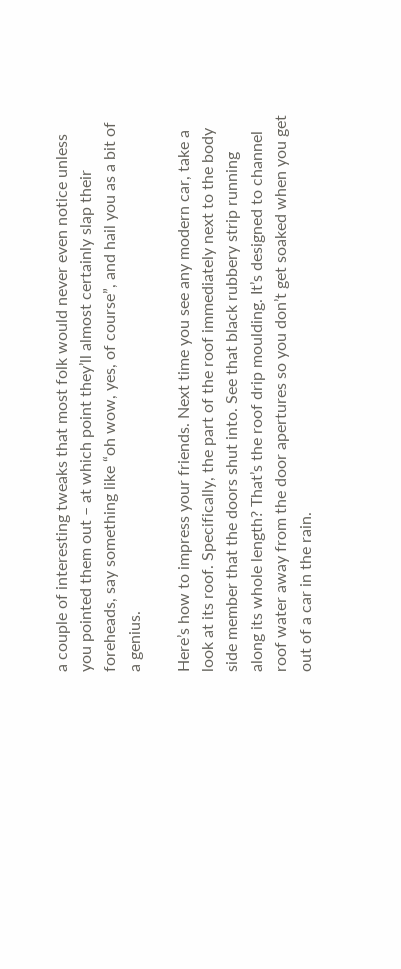a couple of interesting tweaks that most folk would never even notice unless you pointed them out – at which point they’ll almost certainly slap their foreheads, say something like “oh wow, yes, of course”, and hail you as a bit of a genius.

Here’s how to impress your friends. Next time you see any modern car, take a look at its roof. Specifically, the part of the roof immediately next to the body side member that the doors shut into. See that black rubbery strip running along its whole length? That’s the roof drip moulding. It’s designed to channel roof water away from the door apertures so you don’t get soaked when you get out of a car in the rain.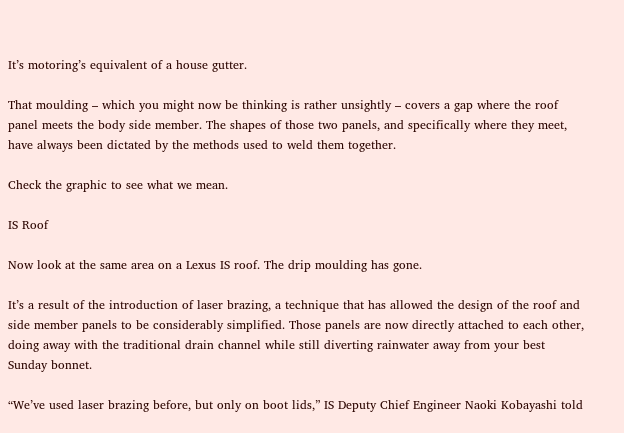It’s motoring’s equivalent of a house gutter.

That moulding – which you might now be thinking is rather unsightly – covers a gap where the roof panel meets the body side member. The shapes of those two panels, and specifically where they meet, have always been dictated by the methods used to weld them together.

Check the graphic to see what we mean.

IS Roof

Now look at the same area on a Lexus IS roof. The drip moulding has gone.

It’s a result of the introduction of laser brazing, a technique that has allowed the design of the roof and side member panels to be considerably simplified. Those panels are now directly attached to each other, doing away with the traditional drain channel while still diverting rainwater away from your best Sunday bonnet.

“We’ve used laser brazing before, but only on boot lids,” IS Deputy Chief Engineer Naoki Kobayashi told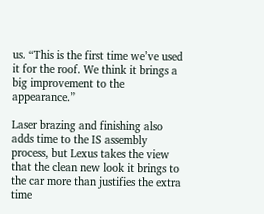us. “This is the first time we’ve used it for the roof. We think it brings a big improvement to the appearance.”

Laser brazing and finishing also adds time to the IS assembly process, but Lexus takes the view that the clean new look it brings to the car more than justifies the extra time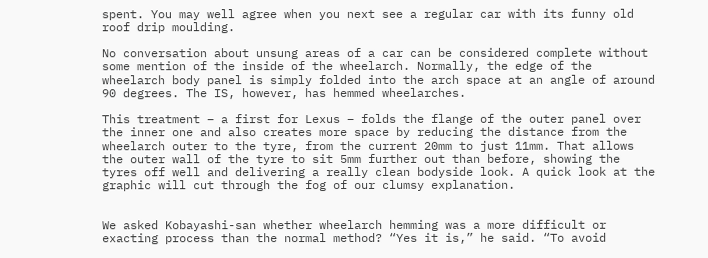spent. You may well agree when you next see a regular car with its funny old roof drip moulding.

No conversation about unsung areas of a car can be considered complete without some mention of the inside of the wheelarch. Normally, the edge of the wheelarch body panel is simply folded into the arch space at an angle of around 90 degrees. The IS, however, has hemmed wheelarches.

This treatment – a first for Lexus – folds the flange of the outer panel over the inner one and also creates more space by reducing the distance from the wheelarch outer to the tyre, from the current 20mm to just 11mm. That allows the outer wall of the tyre to sit 5mm further out than before, showing the tyres off well and delivering a really clean bodyside look. A quick look at the graphic will cut through the fog of our clumsy explanation.


We asked Kobayashi-san whether wheelarch hemming was a more difficult or exacting process than the normal method? “Yes it is,” he said. “To avoid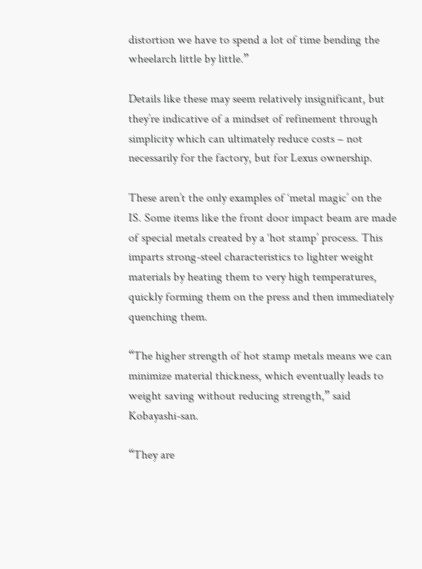distortion we have to spend a lot of time bending the wheelarch little by little.”

Details like these may seem relatively insignificant, but they’re indicative of a mindset of refinement through simplicity which can ultimately reduce costs – not necessarily for the factory, but for Lexus ownership.

These aren’t the only examples of ‘metal magic’ on the IS. Some items like the front door impact beam are made of special metals created by a ‘hot stamp’ process. This imparts strong-steel characteristics to lighter weight materials by heating them to very high temperatures, quickly forming them on the press and then immediately quenching them.

“The higher strength of hot stamp metals means we can minimize material thickness, which eventually leads to weight saving without reducing strength,” said Kobayashi-san.

“They are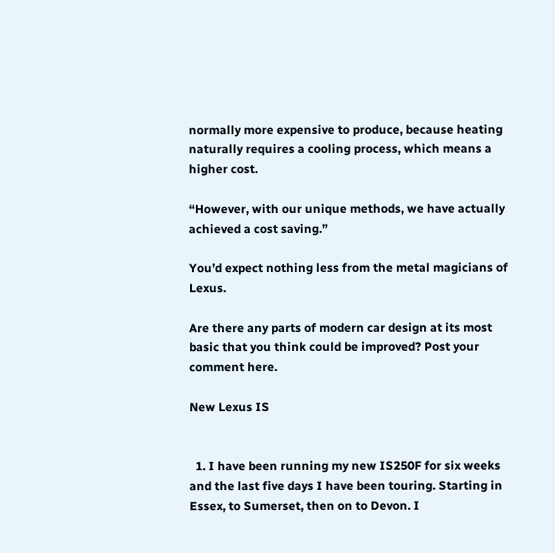normally more expensive to produce, because heating naturally requires a cooling process, which means a higher cost.

“However, with our unique methods, we have actually achieved a cost saving.”

You’d expect nothing less from the metal magicians of Lexus.

Are there any parts of modern car design at its most basic that you think could be improved? Post your comment here.

New Lexus IS


  1. I have been running my new IS250F for six weeks and the last five days I have been touring. Starting in Essex, to Sumerset, then on to Devon. I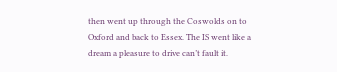then went up through the Coswolds on to Oxford and back to Essex. The IS went like a dream a pleasure to drive can’t fault it.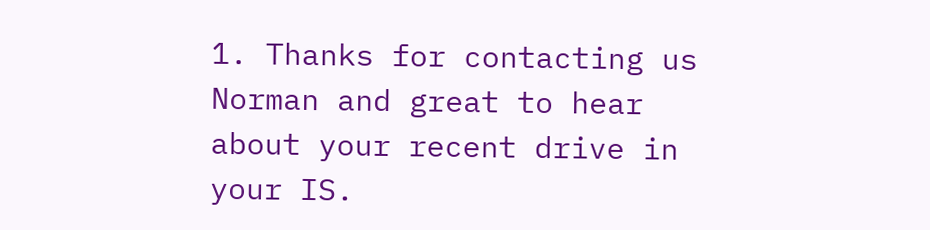1. Thanks for contacting us Norman and great to hear about your recent drive in your IS.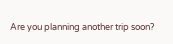Are you planning another trip soon?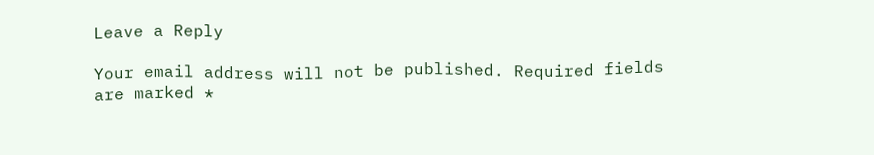Leave a Reply

Your email address will not be published. Required fields are marked *